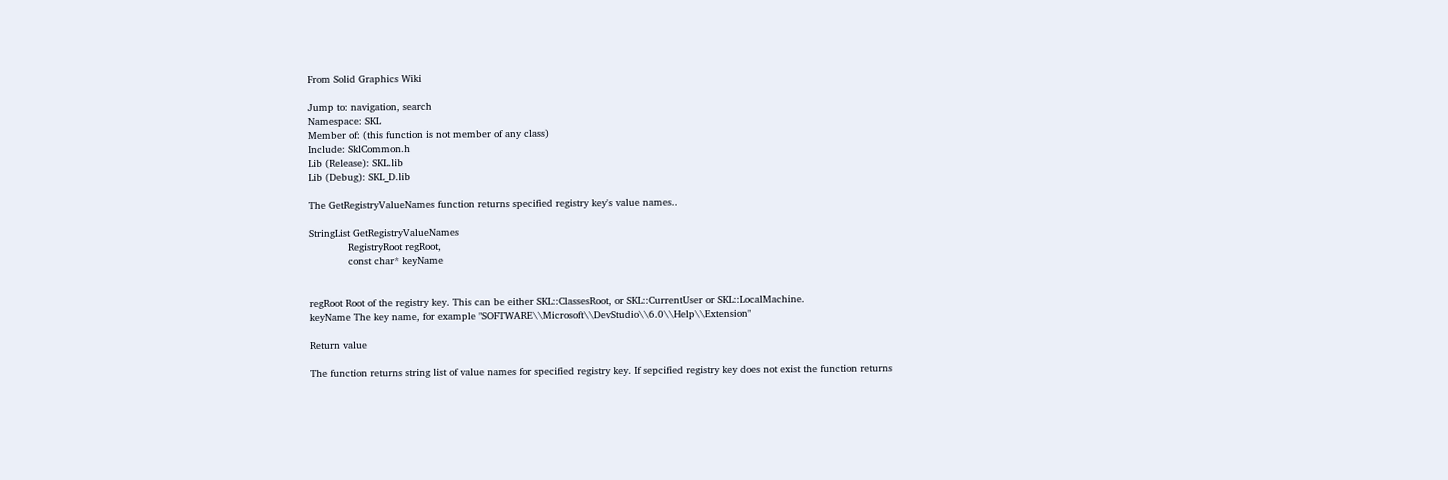From Solid Graphics Wiki

Jump to: navigation, search
Namespace: SKL
Member of: (this function is not member of any class)
Include: SklCommon.h
Lib (Release): SKL.lib
Lib (Debug): SKL_D.lib

The GetRegistryValueNames function returns specified registry key's value names..

StringList GetRegistryValueNames
             RegistryRoot regRoot,
             const char* keyName


regRoot Root of the registry key. This can be either SKL::ClassesRoot, or SKL::CurrentUser or SKL::LocalMachine.
keyName The key name, for example "SOFTWARE\\Microsoft\\DevStudio\\6.0\\Help\\Extension"

Return value

The function returns string list of value names for specified registry key. If sepcified registry key does not exist the function returns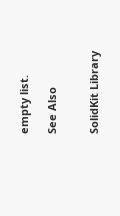empty list.

See Also


SolidKit Library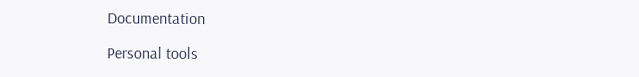Documentation

Personal tools